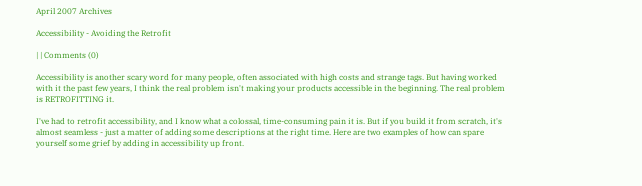April 2007 Archives

Accessibility - Avoiding the Retrofit

| | Comments (0)

Accessibility is another scary word for many people, often associated with high costs and strange tags. But having worked with it the past few years, I think the real problem isn't making your products accessible in the beginning. The real problem is RETROFITTING it.

I've had to retrofit accessibility, and I know what a colossal, time-consuming pain it is. But if you build it from scratch, it's almost seamless - just a matter of adding some descriptions at the right time. Here are two examples of how can spare yourself some grief by adding in accessibility up front.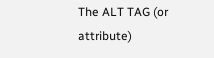The ALT TAG (or attribute)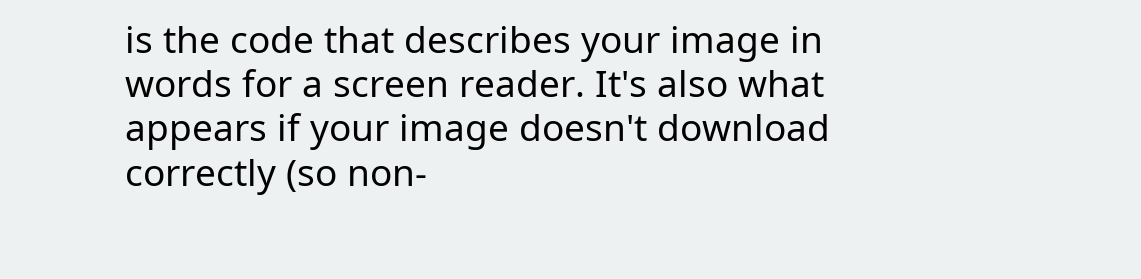is the code that describes your image in words for a screen reader. It's also what appears if your image doesn't download correctly (so non-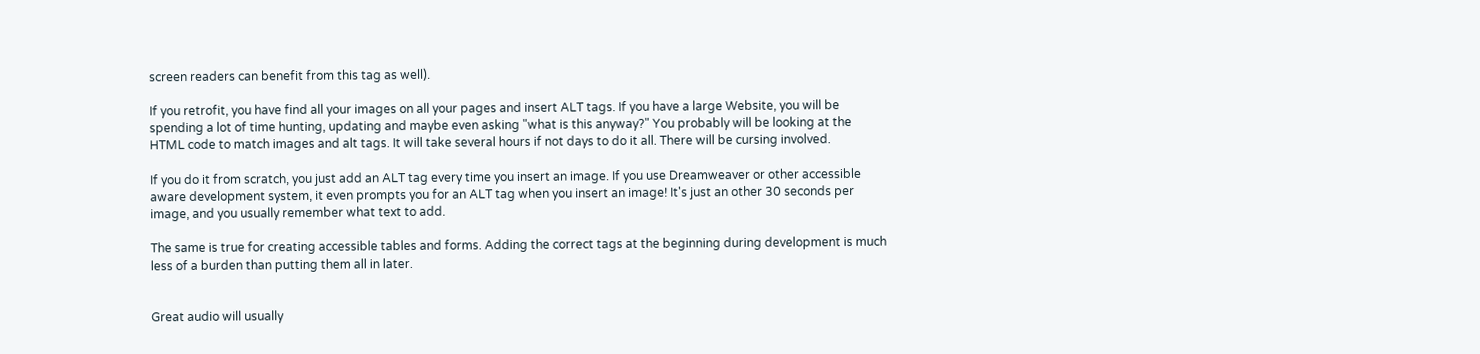screen readers can benefit from this tag as well).

If you retrofit, you have find all your images on all your pages and insert ALT tags. If you have a large Website, you will be spending a lot of time hunting, updating and maybe even asking "what is this anyway?" You probably will be looking at the HTML code to match images and alt tags. It will take several hours if not days to do it all. There will be cursing involved.

If you do it from scratch, you just add an ALT tag every time you insert an image. If you use Dreamweaver or other accessible aware development system, it even prompts you for an ALT tag when you insert an image! It's just an other 30 seconds per image, and you usually remember what text to add.

The same is true for creating accessible tables and forms. Adding the correct tags at the beginning during development is much less of a burden than putting them all in later.


Great audio will usually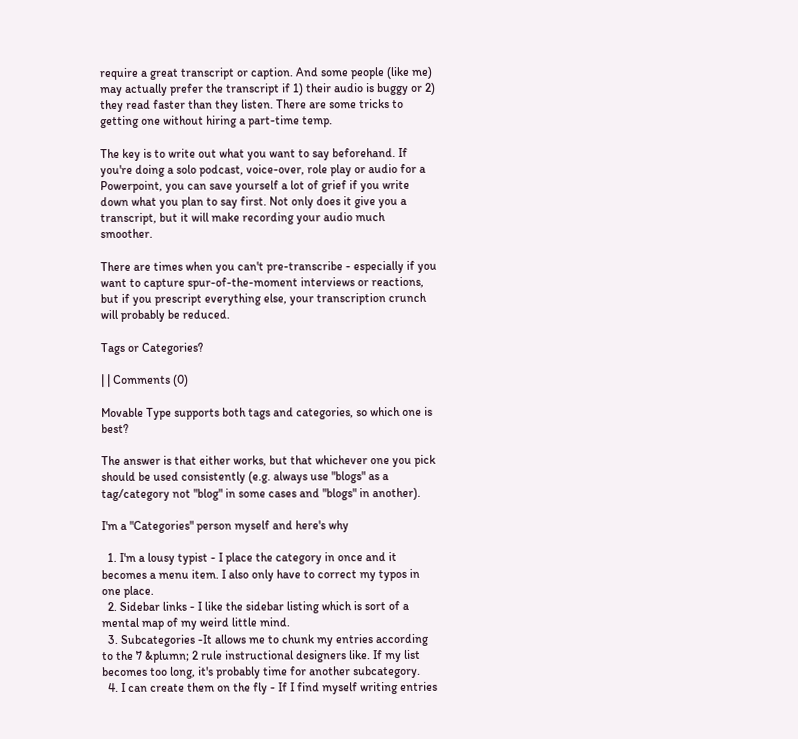require a great transcript or caption. And some people (like me) may actually prefer the transcript if 1) their audio is buggy or 2) they read faster than they listen. There are some tricks to getting one without hiring a part-time temp.

The key is to write out what you want to say beforehand. If you're doing a solo podcast, voice-over, role play or audio for a Powerpoint, you can save yourself a lot of grief if you write down what you plan to say first. Not only does it give you a transcript, but it will make recording your audio much smoother.

There are times when you can't pre-transcribe - especially if you want to capture spur-of-the-moment interviews or reactions, but if you prescript everything else, your transcription crunch will probably be reduced.

Tags or Categories?

| | Comments (0)

Movable Type supports both tags and categories, so which one is best?

The answer is that either works, but that whichever one you pick should be used consistently (e.g. always use "blogs" as a tag/category not "blog" in some cases and "blogs" in another).

I'm a "Categories" person myself and here's why

  1. I'm a lousy typist - I place the category in once and it becomes a menu item. I also only have to correct my typos in one place.
  2. Sidebar links - I like the sidebar listing which is sort of a mental map of my weird little mind.
  3. Subcategories -It allows me to chunk my entries according to the 7 &plumn; 2 rule instructional designers like. If my list becomes too long, it's probably time for another subcategory.
  4. I can create them on the fly - If I find myself writing entries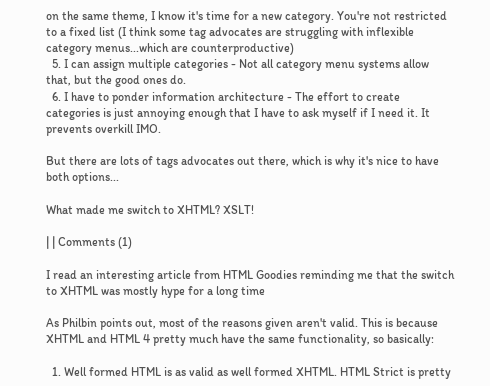on the same theme, I know it's time for a new category. You're not restricted to a fixed list (I think some tag advocates are struggling with inflexible category menus...which are counterproductive)
  5. I can assign multiple categories - Not all category menu systems allow that, but the good ones do.
  6. I have to ponder information architecture - The effort to create categories is just annoying enough that I have to ask myself if I need it. It prevents overkill IMO.

But there are lots of tags advocates out there, which is why it's nice to have both options...

What made me switch to XHTML? XSLT!

| | Comments (1)

I read an interesting article from HTML Goodies reminding me that the switch to XHTML was mostly hype for a long time

As Philbin points out, most of the reasons given aren't valid. This is because XHTML and HTML 4 pretty much have the same functionality, so basically:

  1. Well formed HTML is as valid as well formed XHTML. HTML Strict is pretty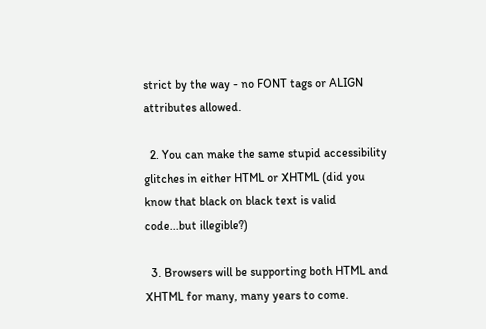strict by the way - no FONT tags or ALIGN attributes allowed.

  2. You can make the same stupid accessibility glitches in either HTML or XHTML (did you know that black on black text is valid code...but illegible?)

  3. Browsers will be supporting both HTML and XHTML for many, many years to come.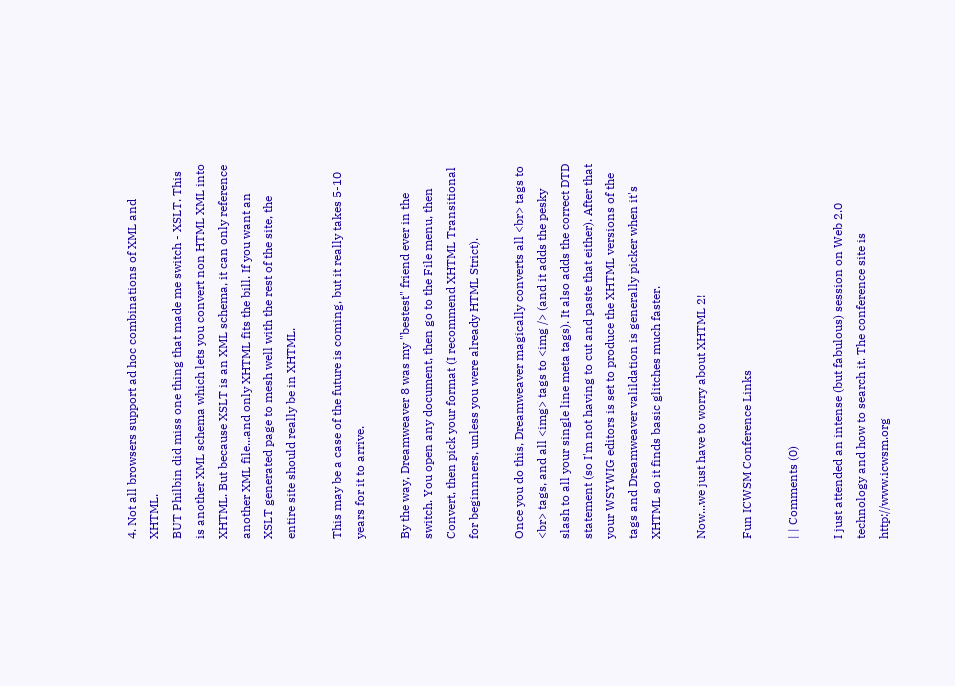4. Not all browsers support ad hoc combinations of XML and XHTML.
BUT Philbin did miss one thing that made me switch - XSLT. This is another XML schema which lets you convert non HTML XML into XHTML. But because XSLT is an XML schema, it can only reference another XML file...and only XHTML fits the bill. If you want an XSLT generated page to mesh well with the rest of the site, the entire site should really be in XHTML.

This may be a case of the future is coming, but it really takes 5-10 years for it to arrive.

By the way, Dreamweaver 8 was my "bestest" friend ever in the switch. You open any document, then go to the File menu, then Convert, then pick your format (I recommend XHTML Transitional for beginnners, unless you were already HTML Strict).

Once you do this, Dreamweaver magically converts all <br> tags to <br> tags, and all <img> tags to <img /> (and it adds the pesky slash to all your single line meta tags). It also adds the correct DTD statement (so I'm not having to cut and paste that either). After that your WSYWIG editors is set to produce the XHTML versions of the tags and Dreamweaver valildation is generally picker when it's XHTML so it finds basic glitches much faster.

Now...we just have to worry about XHTML 2!

Fun ICWSM Conference Links

| | Comments (0)

I just attended an intense (but fabulous) session on Web 2.0 technology and how to search it. The conference site is http://www.icwsm.org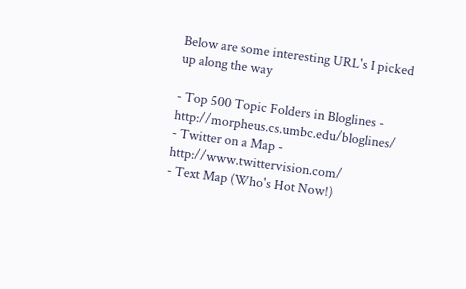Below are some interesting URL's I picked up along the way

- Top 500 Topic Folders in Bloglines - http://morpheus.cs.umbc.edu/bloglines/
- Twitter on a Map - http://www.twittervision.com/
- Text Map (Who's Hot Now!)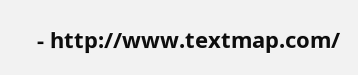- http://www.textmap.com/